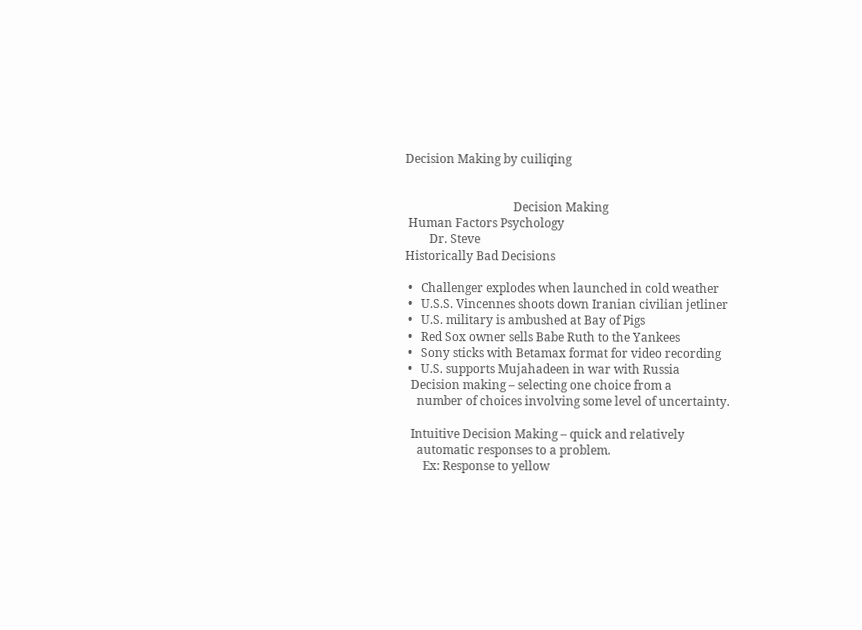Decision Making by cuiliqing


                                    Decision Making
 Human Factors Psychology
        Dr. Steve
Historically Bad Decisions

 •   Challenger explodes when launched in cold weather
 •   U.S.S. Vincennes shoots down Iranian civilian jetliner
 •   U.S. military is ambushed at Bay of Pigs
 •   Red Sox owner sells Babe Ruth to the Yankees
 •   Sony sticks with Betamax format for video recording
 •   U.S. supports Mujahadeen in war with Russia
  Decision making – selecting one choice from a
    number of choices involving some level of uncertainty.

  Intuitive Decision Making – quick and relatively
    automatic responses to a problem.
      Ex: Response to yellow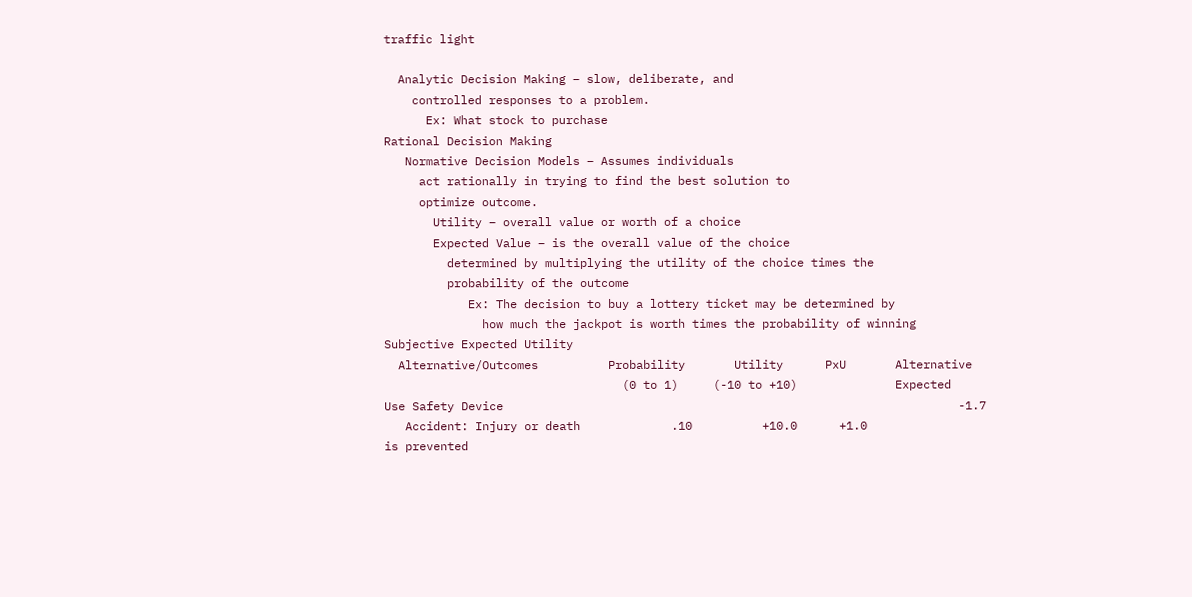traffic light

  Analytic Decision Making – slow, deliberate, and
    controlled responses to a problem.
      Ex: What stock to purchase
Rational Decision Making
   Normative Decision Models – Assumes individuals
     act rationally in trying to find the best solution to
     optimize outcome.
       Utility – overall value or worth of a choice
       Expected Value – is the overall value of the choice
         determined by multiplying the utility of the choice times the
         probability of the outcome
            Ex: The decision to buy a lottery ticket may be determined by
              how much the jackpot is worth times the probability of winning
Subjective Expected Utility
  Alternative/Outcomes          Probability       Utility      PxU       Alternative
                                  (0 to 1)     (-10 to +10)              Expected
Use Safety Device                                                                 -1.7
   Accident: Injury or death             .10          +10.0      +1.0
is prevented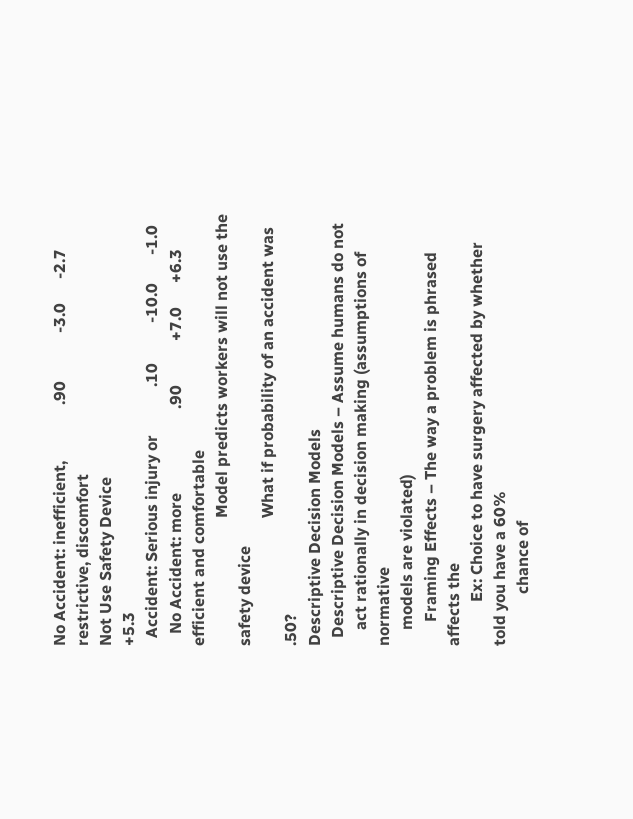No Accident: inefficient,              .90            -3.0      -2.7
restrictive, discomfort
Not Use Safety Device                                                             +5.3
  Accident: Serious injury or            .10          -10.0       -1.0
   No Accident: more                     .90           +7.0      +6.3
efficient and comfortable
                                Model predicts workers will not use the safety device
                                What if probability of an accident was .50?
Descriptive Decision Models
  Descriptive Decision Models – Assume humans do not
    act rationally in decision making (assumptions of normative
    models are violated)
      Framing Effects – The way a problem is phrased affects the
           Ex: Choice to have surgery affected by whether told you have a 60%
             chance of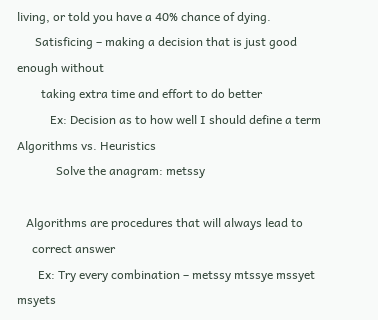living, or told you have a 40% chance of dying.
      Satisficing – making a decision that is just good enough without
        taking extra time and effort to do better
           Ex: Decision as to how well I should define a term
Algorithms vs. Heuristics
             Solve the anagram: metssy

   Algorithms are procedures that will always lead to
     correct answer
       Ex: Try every combination – metssy mtssye mssyet msyets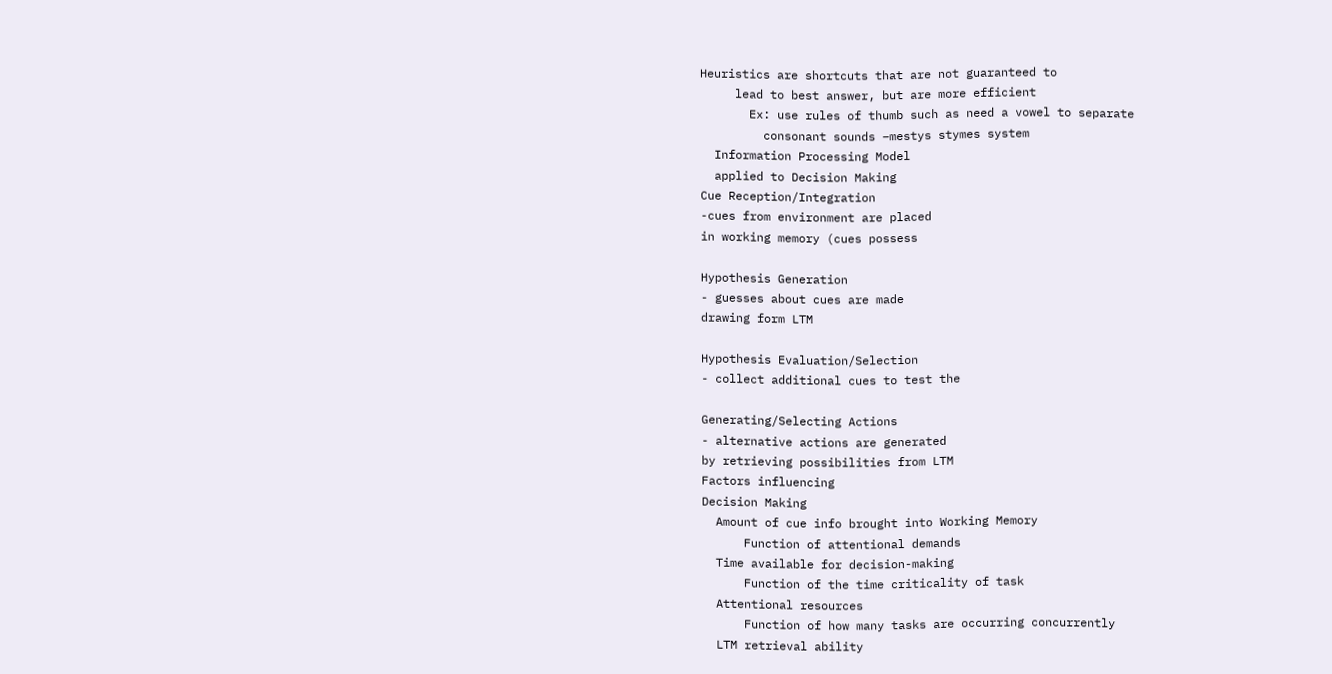Heuristics are shortcuts that are not guaranteed to
     lead to best answer, but are more efficient
       Ex: use rules of thumb such as need a vowel to separate
         consonant sounds –mestys stymes system
  Information Processing Model
  applied to Decision Making
Cue Reception/Integration
-cues from environment are placed
in working memory (cues possess

Hypothesis Generation
- guesses about cues are made
drawing form LTM

Hypothesis Evaluation/Selection
- collect additional cues to test the

Generating/Selecting Actions
- alternative actions are generated
by retrieving possibilities from LTM
Factors influencing
Decision Making
  Amount of cue info brought into Working Memory
      Function of attentional demands
  Time available for decision-making
      Function of the time criticality of task
  Attentional resources
      Function of how many tasks are occurring concurrently
  LTM retrieval ability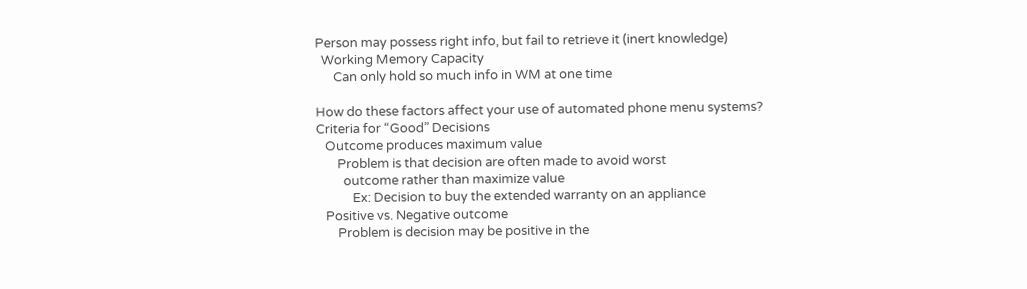Person may possess right info, but fail to retrieve it (inert knowledge)
  Working Memory Capacity
      Can only hold so much info in WM at one time

How do these factors affect your use of automated phone menu systems?
Criteria for “Good” Decisions
   Outcome produces maximum value
       Problem is that decision are often made to avoid worst
         outcome rather than maximize value
            Ex: Decision to buy the extended warranty on an appliance
   Positive vs. Negative outcome
       Problem is decision may be positive in the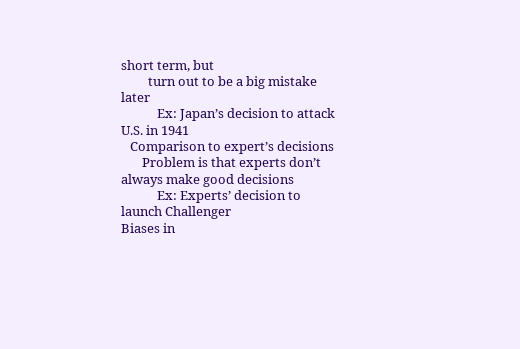short term, but
         turn out to be a big mistake later
            Ex: Japan’s decision to attack U.S. in 1941
   Comparison to expert’s decisions
       Problem is that experts don’t always make good decisions
            Ex: Experts’ decision to launch Challenger
Biases in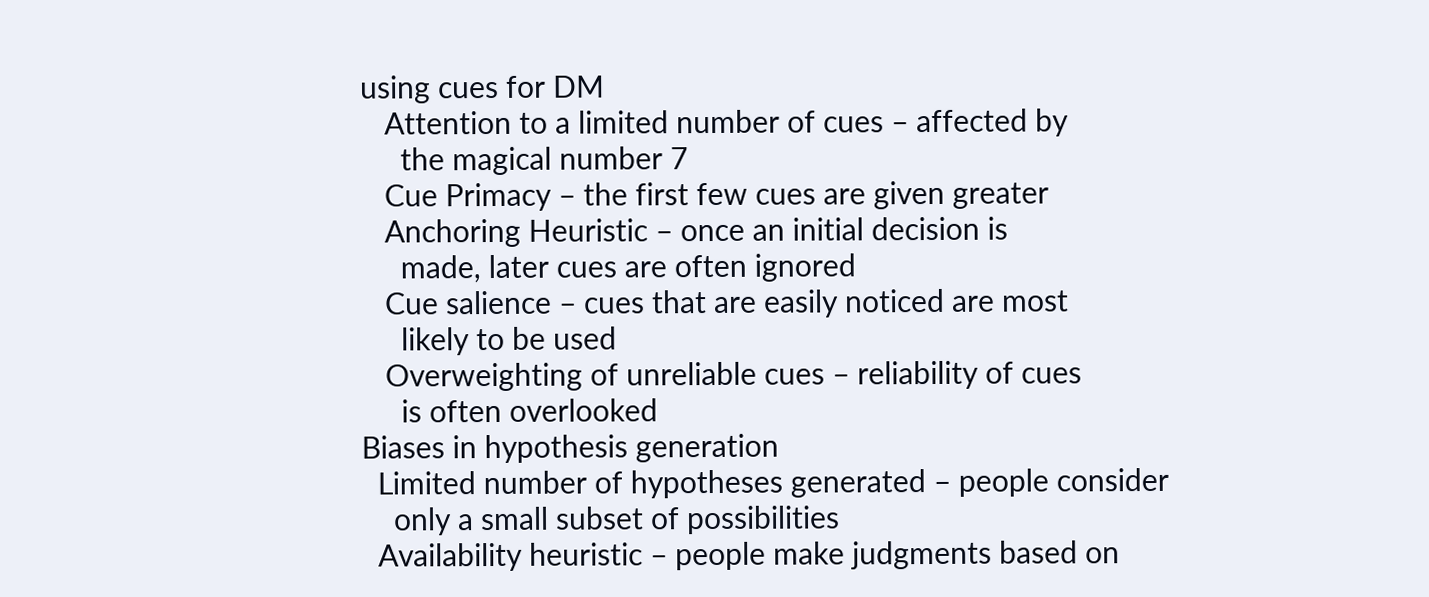using cues for DM
   Attention to a limited number of cues – affected by
     the magical number 7
   Cue Primacy – the first few cues are given greater
   Anchoring Heuristic – once an initial decision is
     made, later cues are often ignored
   Cue salience – cues that are easily noticed are most
     likely to be used
   Overweighting of unreliable cues – reliability of cues
     is often overlooked
Biases in hypothesis generation
  Limited number of hypotheses generated – people consider
    only a small subset of possibilities
  Availability heuristic – people make judgments based on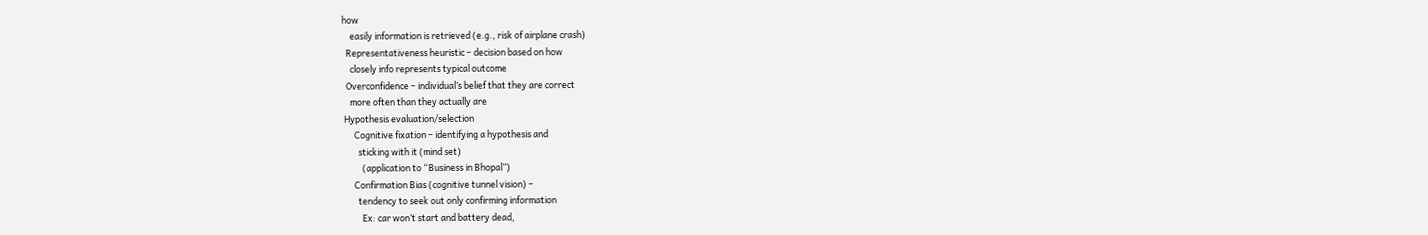how
    easily information is retrieved (e.g., risk of airplane crash)
  Representativeness heuristic – decision based on how
    closely info represents typical outcome
  Overconfidence – individual’s belief that they are correct
    more often than they actually are
 Hypothesis evaluation/selection
      Cognitive fixation – identifying a hypothesis and
        sticking with it (mind set)
          (application to “Business in Bhopal”)
      Confirmation Bias (cognitive tunnel vision) –
        tendency to seek out only confirming information
          Ex: car won’t start and battery dead,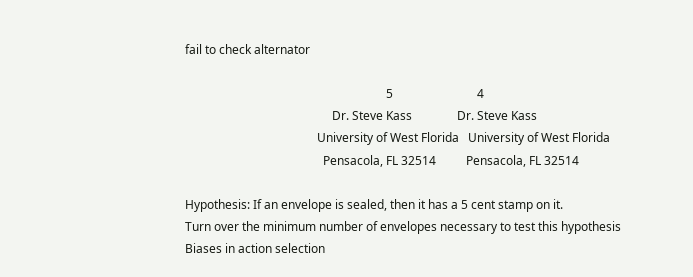fail to check alternator

                                                                   5                            4
                                                 Dr. Steve Kass               Dr. Steve Kass
                                            University of West Florida   University of West Florida
                                              Pensacola, FL 32514          Pensacola, FL 32514

Hypothesis: If an envelope is sealed, then it has a 5 cent stamp on it.
Turn over the minimum number of envelopes necessary to test this hypothesis
Biases in action selection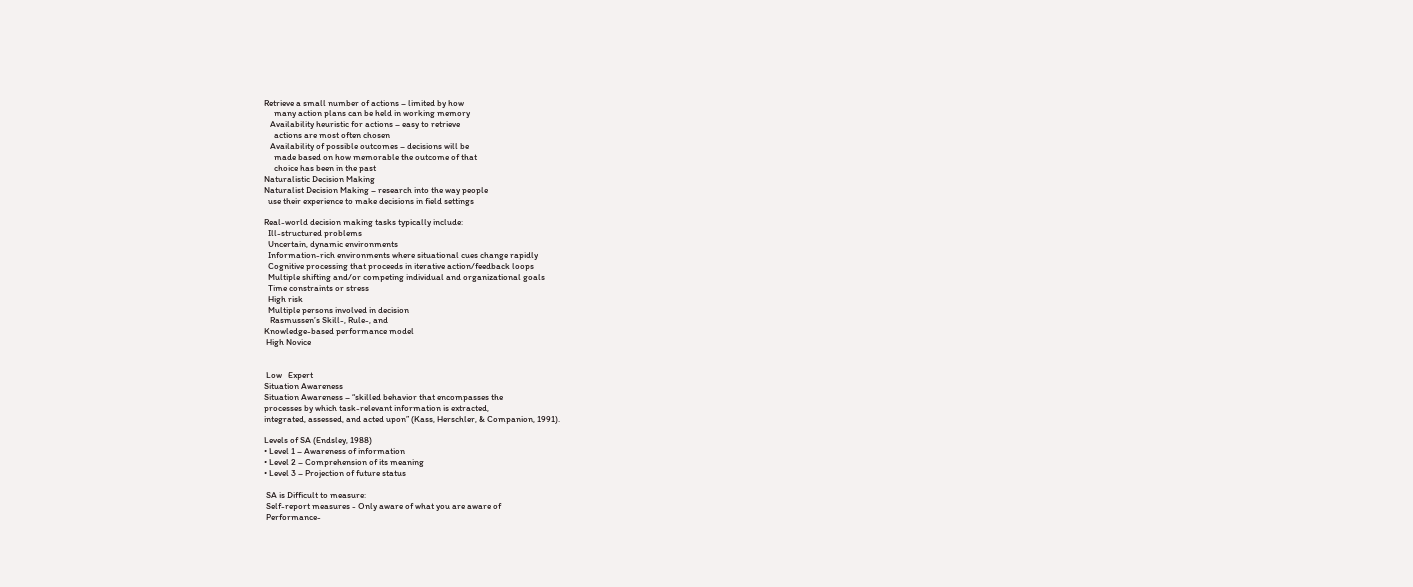Retrieve a small number of actions – limited by how
     many action plans can be held in working memory
   Availability heuristic for actions – easy to retrieve
     actions are most often chosen
   Availability of possible outcomes – decisions will be
     made based on how memorable the outcome of that
     choice has been in the past
Naturalistic Decision Making
Naturalist Decision Making – research into the way people
  use their experience to make decisions in field settings

Real-world decision making tasks typically include:
  Ill-structured problems
  Uncertain, dynamic environments
  Information-rich environments where situational cues change rapidly
  Cognitive processing that proceeds in iterative action/feedback loops
  Multiple shifting and/or competing individual and organizational goals
  Time constraints or stress
  High risk
  Multiple persons involved in decision
   Rasmussen’s Skill-, Rule-, and
Knowledge-based performance model
 High Novice


 Low   Expert
Situation Awareness
Situation Awareness – “skilled behavior that encompasses the
processes by which task-relevant information is extracted,
integrated, assessed, and acted upon” (Kass, Herschler, & Companion, 1991).

Levels of SA (Endsley, 1988)
• Level 1 – Awareness of information
• Level 2 – Comprehension of its meaning
• Level 3 – Projection of future status

 SA is Difficult to measure:
 Self-report measures - Only aware of what you are aware of
 Performance-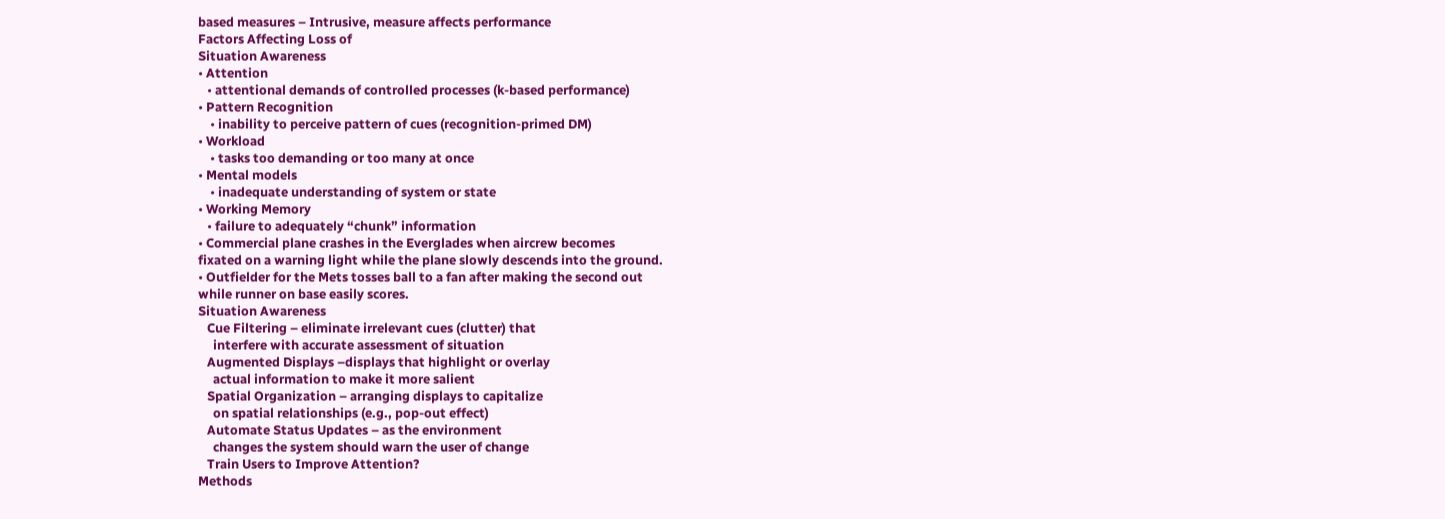based measures – Intrusive, measure affects performance
Factors Affecting Loss of
Situation Awareness
• Attention
   • attentional demands of controlled processes (k-based performance)
• Pattern Recognition
    • inability to perceive pattern of cues (recognition-primed DM)
• Workload
    • tasks too demanding or too many at once
• Mental models
    • inadequate understanding of system or state
• Working Memory
   • failure to adequately “chunk” information
• Commercial plane crashes in the Everglades when aircrew becomes
fixated on a warning light while the plane slowly descends into the ground.
• Outfielder for the Mets tosses ball to a fan after making the second out
while runner on base easily scores.
Situation Awareness
   Cue Filtering – eliminate irrelevant cues (clutter) that
     interfere with accurate assessment of situation
   Augmented Displays –displays that highlight or overlay
     actual information to make it more salient
   Spatial Organization – arranging displays to capitalize
     on spatial relationships (e.g., pop-out effect)
   Automate Status Updates – as the environment
     changes the system should warn the user of change
   Train Users to Improve Attention?
Methods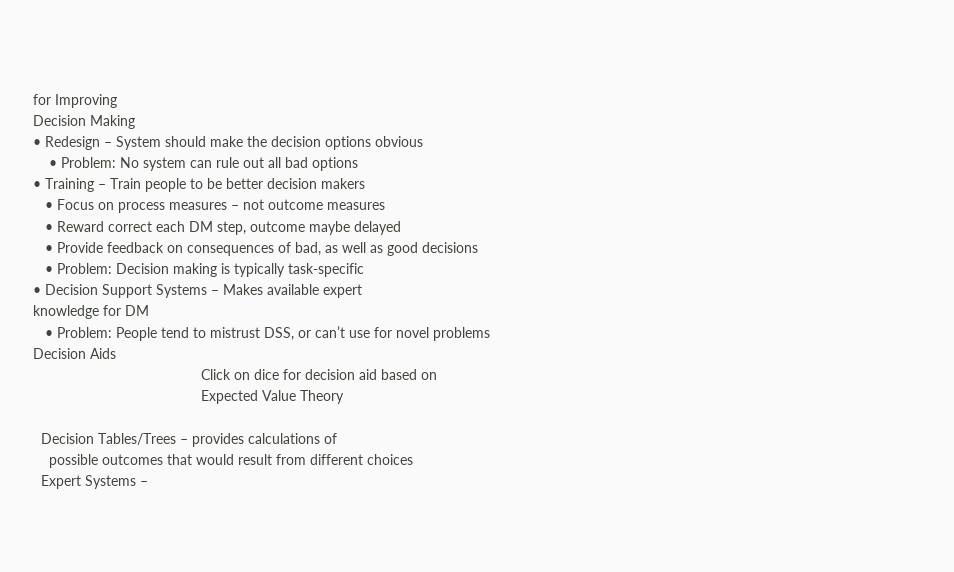for Improving
Decision Making
• Redesign – System should make the decision options obvious
    • Problem: No system can rule out all bad options
• Training – Train people to be better decision makers
   • Focus on process measures – not outcome measures
   • Reward correct each DM step, outcome maybe delayed
   • Provide feedback on consequences of bad, as well as good decisions
   • Problem: Decision making is typically task-specific
• Decision Support Systems – Makes available expert
knowledge for DM
   • Problem: People tend to mistrust DSS, or can’t use for novel problems
Decision Aids
                                          Click on dice for decision aid based on
                                          Expected Value Theory

  Decision Tables/Trees – provides calculations of
    possible outcomes that would result from different choices
  Expert Systems –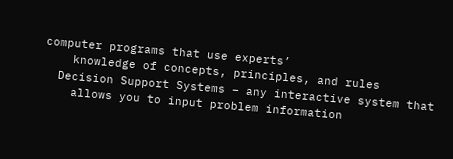computer programs that use experts’
    knowledge of concepts, principles, and rules
  Decision Support Systems – any interactive system that
    allows you to input problem information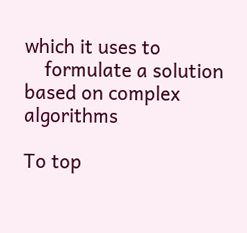which it uses to
    formulate a solution based on complex algorithms

To top